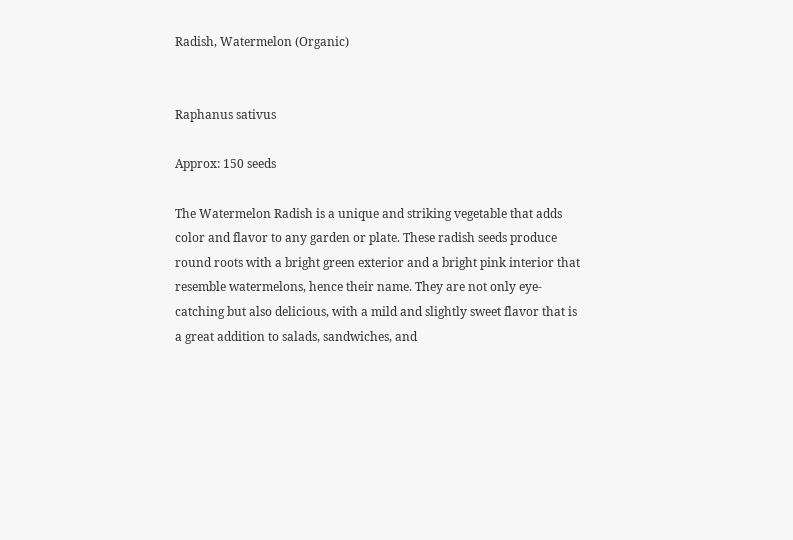Radish, Watermelon (Organic)


Raphanus sativus

Approx: 150 seeds

The Watermelon Radish is a unique and striking vegetable that adds color and flavor to any garden or plate. These radish seeds produce round roots with a bright green exterior and a bright pink interior that resemble watermelons, hence their name. They are not only eye-catching but also delicious, with a mild and slightly sweet flavor that is a great addition to salads, sandwiches, and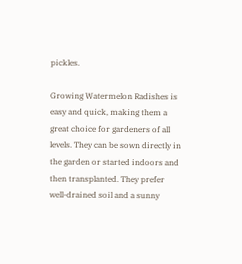pickles.

Growing Watermelon Radishes is easy and quick, making them a great choice for gardeners of all levels. They can be sown directly in the garden or started indoors and then transplanted. They prefer well-drained soil and a sunny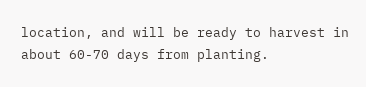location, and will be ready to harvest in about 60-70 days from planting.